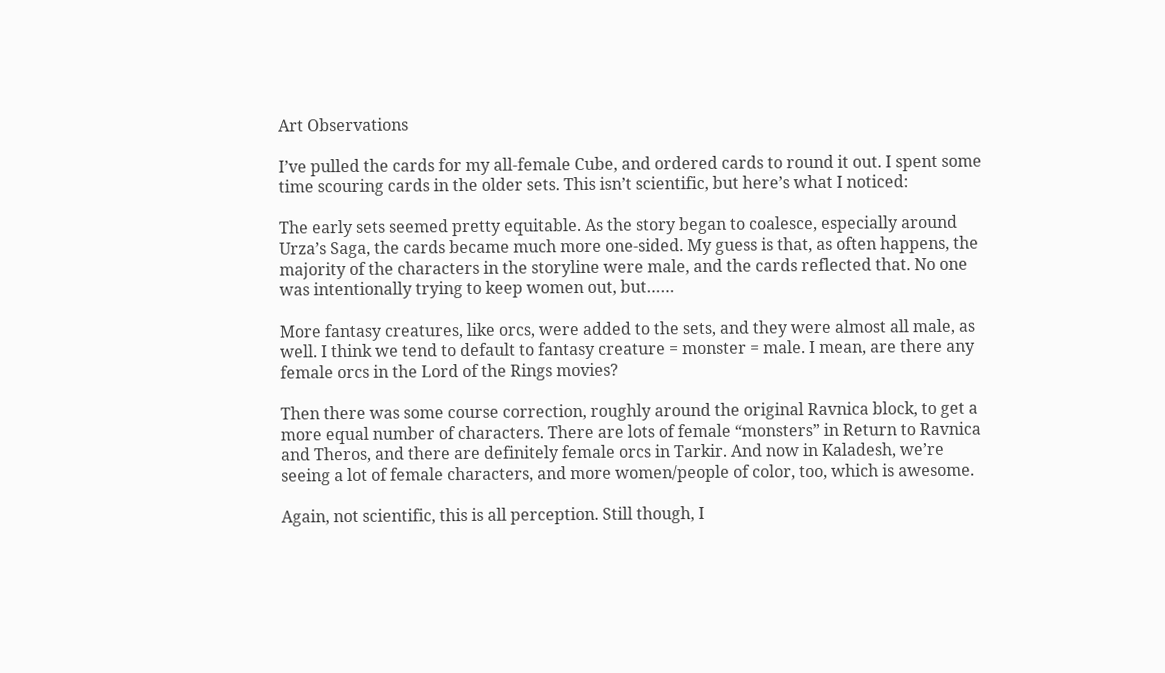Art Observations

I’ve pulled the cards for my all-female Cube, and ordered cards to round it out. I spent some time scouring cards in the older sets. This isn’t scientific, but here’s what I noticed:

The early sets seemed pretty equitable. As the story began to coalesce, especially around Urza’s Saga, the cards became much more one-sided. My guess is that, as often happens, the majority of the characters in the storyline were male, and the cards reflected that. No one was intentionally trying to keep women out, but……

More fantasy creatures, like orcs, were added to the sets, and they were almost all male, as well. I think we tend to default to fantasy creature = monster = male. I mean, are there any female orcs in the Lord of the Rings movies?

Then there was some course correction, roughly around the original Ravnica block, to get a more equal number of characters. There are lots of female “monsters” in Return to Ravnica and Theros, and there are definitely female orcs in Tarkir. And now in Kaladesh, we’re seeing a lot of female characters, and more women/people of color, too, which is awesome.

Again, not scientific, this is all perception. Still though, I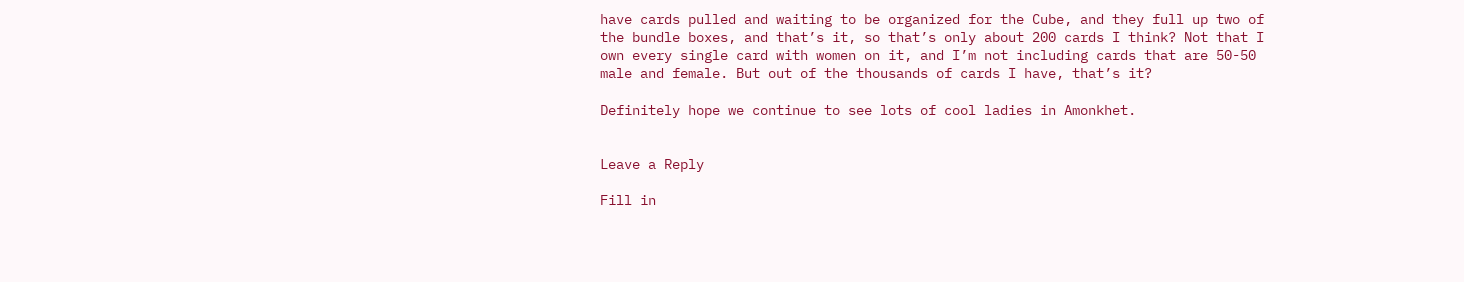have cards pulled and waiting to be organized for the Cube, and they full up two of the bundle boxes, and that’s it, so that’s only about 200 cards I think? Not that I own every single card with women on it, and I’m not including cards that are 50-50 male and female. But out of the thousands of cards I have, that’s it?

Definitely hope we continue to see lots of cool ladies in Amonkhet.


Leave a Reply

Fill in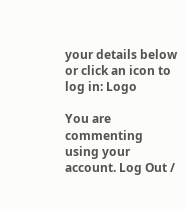your details below or click an icon to log in: Logo

You are commenting using your account. Log Out /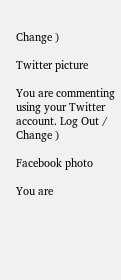Change )

Twitter picture

You are commenting using your Twitter account. Log Out / Change )

Facebook photo

You are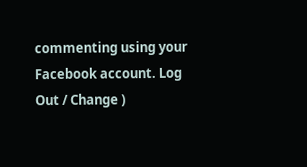commenting using your Facebook account. Log Out / Change )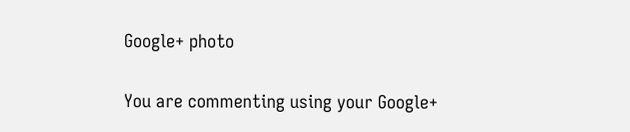Google+ photo

You are commenting using your Google+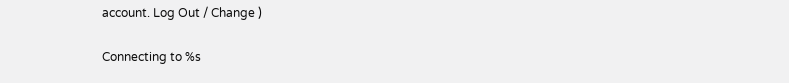account. Log Out / Change )

Connecting to %s